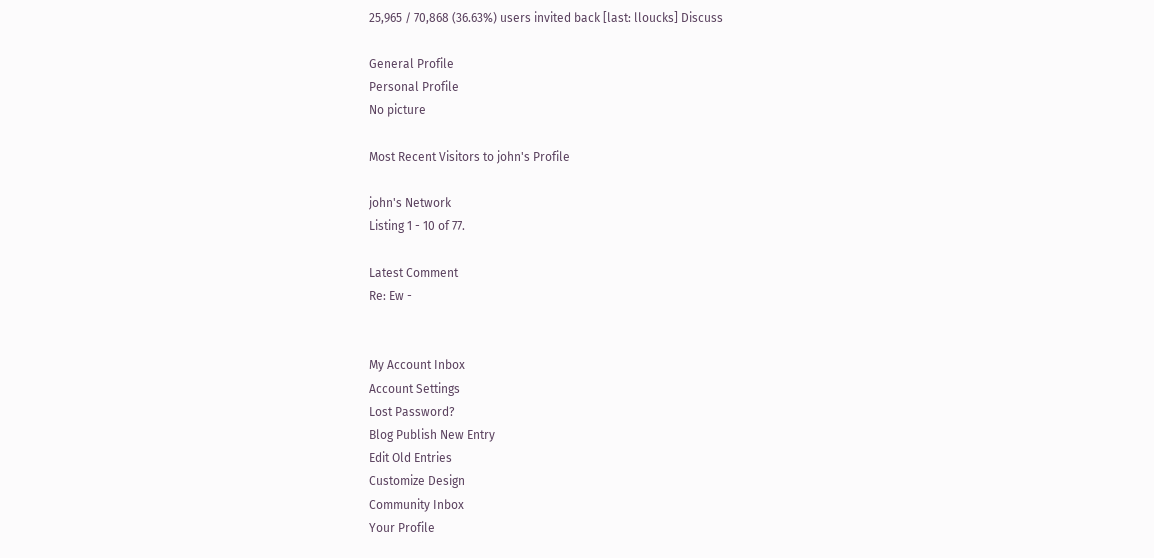25,965 / 70,868 (36.63%) users invited back [last: lloucks] Discuss

General Profile
Personal Profile
No picture

Most Recent Visitors to john's Profile

john's Network
Listing 1 - 10 of 77.

Latest Comment
Re: Ew -


My Account Inbox
Account Settings
Lost Password?
Blog Publish New Entry
Edit Old Entries
Customize Design
Community Inbox
Your Profile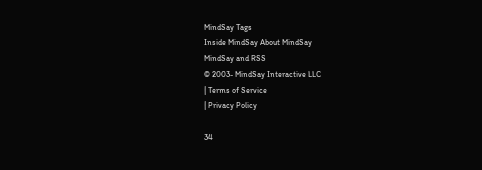MindSay Tags
Inside MindSay About MindSay
MindSay and RSS
© 2003- MindSay Interactive LLC
| Terms of Service
| Privacy Policy

34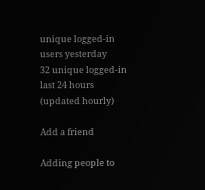unique logged-in users yesterday
32 unique logged-in last 24 hours (updated hourly)

Add a friend

Adding people to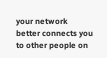your network better connects you to other people on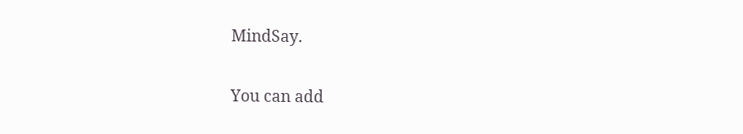MindSay.

You can add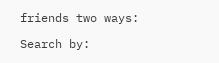friends two ways:

Search by: